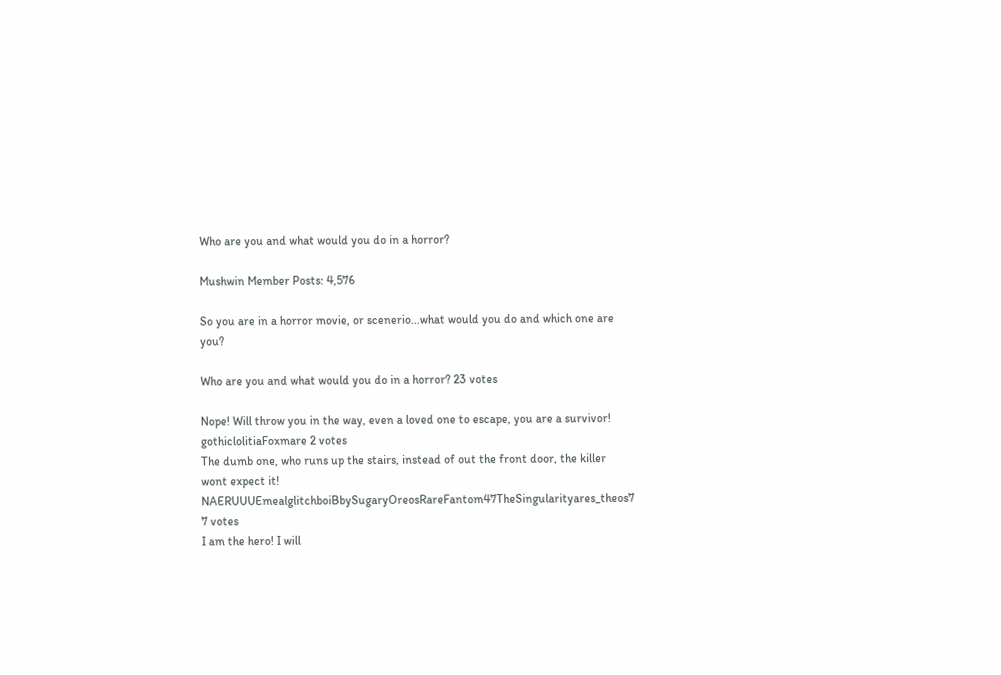Who are you and what would you do in a horror?

Mushwin Member Posts: 4,576

So you are in a horror movie, or scenerio...what would you do and which one are you?

Who are you and what would you do in a horror? 23 votes

Nope! Will throw you in the way, even a loved one to escape, you are a survivor!
gothiclolitiaFoxmare 2 votes
The dumb one, who runs up the stairs, instead of out the front door, the killer wont expect it!
NAERUUUEmealglitchboiBbySugaryOreosRareFantom47TheSingularityares_theos7 7 votes
I am the hero! I will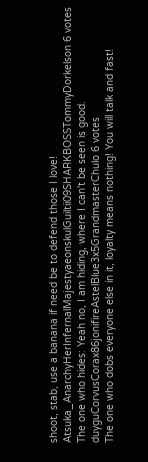shoot, stab, use a banana if need be to defend those I love!
Atsuka_AnarchyHerInfernalMajestyaeonskulGuiltii09SHARKBOSSTommyDorkelson 6 votes
The one who hides: Yeah no, I am hiding, where I can't be seen is good.
duyguCorvusCorax86jonifireAstelBlue3x5GrandmasterChulo 6 votes
The one who dobs everyone else in it, loyalty means nothing! You will talk and fast!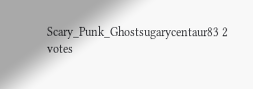Scary_Punk_Ghostsugarycentaur83 2 votes